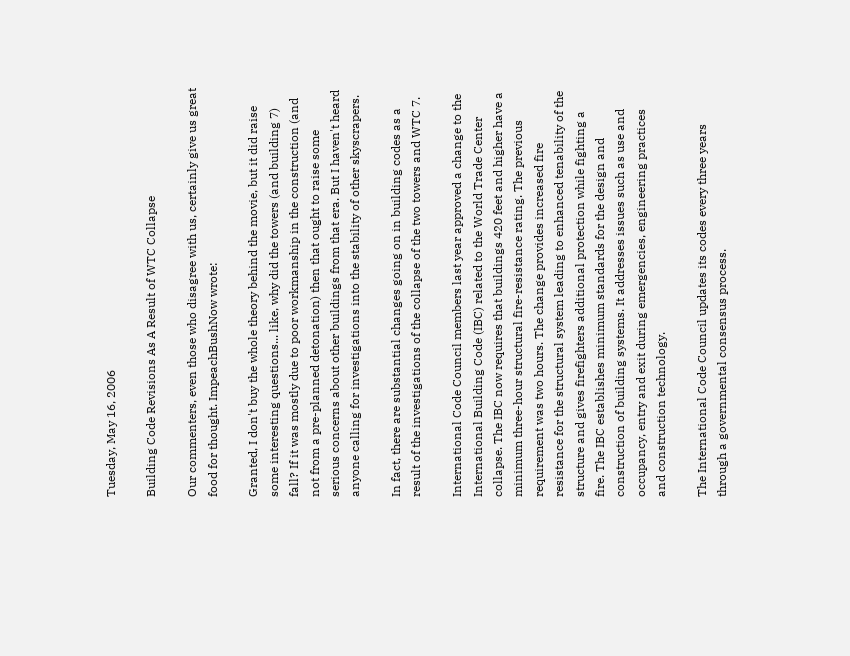Tuesday, May 16, 2006

Building Code Revisions As A Result of WTC Collapse

Our commenters, even those who disagree with us, certainly give us great food for thought. ImpeachBushNow wrote:

Granted, I don't buy the whole theory behind the movie, but it did raise some interesting questions... like, why did the towers (and building 7) fall? If it was mostly due to poor workmanship in the construction (and not from a pre-planned detonation) then that ought to raise some serious concerns about other buildings from that era. But I haven't heard anyone calling for investigations into the stability of other skyscrapers.

In fact, there are substantial changes going on in building codes as a result of the investigations of the collapse of the two towers and WTC 7.

International Code Council members last year approved a change to the International Building Code (IBC) related to the World Trade Center collapse. The IBC now requires that buildings 420 feet and higher have a minimum three-hour structural fire-resistance rating. The previous requirement was two hours. The change provides increased fire resistance for the structural system leading to enhanced tenability of the structure and gives firefighters additional protection while fighting a fire. The IBC establishes minimum standards for the design and construction of building systems. It addresses issues such as use and occupancy, entry and exit during emergencies, engineering practices and construction technology.

The International Code Council updates its codes every three years through a governmental consensus process.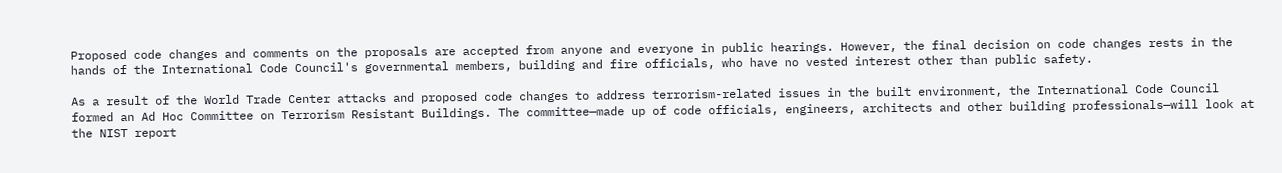Proposed code changes and comments on the proposals are accepted from anyone and everyone in public hearings. However, the final decision on code changes rests in the hands of the International Code Council's governmental members, building and fire officials, who have no vested interest other than public safety.

As a result of the World Trade Center attacks and proposed code changes to address terrorism-related issues in the built environment, the International Code Council formed an Ad Hoc Committee on Terrorism Resistant Buildings. The committee—made up of code officials, engineers, architects and other building professionals—will look at the NIST report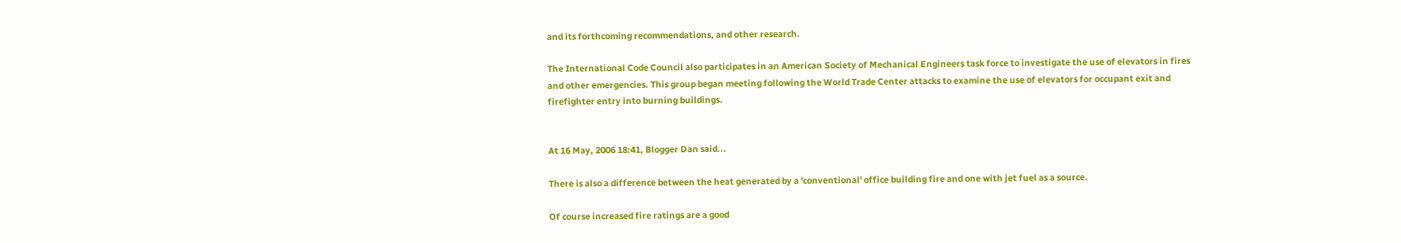and its forthcoming recommendations, and other research.

The International Code Council also participates in an American Society of Mechanical Engineers task force to investigate the use of elevators in fires and other emergencies. This group began meeting following the World Trade Center attacks to examine the use of elevators for occupant exit and firefighter entry into burning buildings.


At 16 May, 2006 18:41, Blogger Dan said...

There is also a difference between the heat generated by a 'conventional' office building fire and one with jet fuel as a source.

Of course increased fire ratings are a good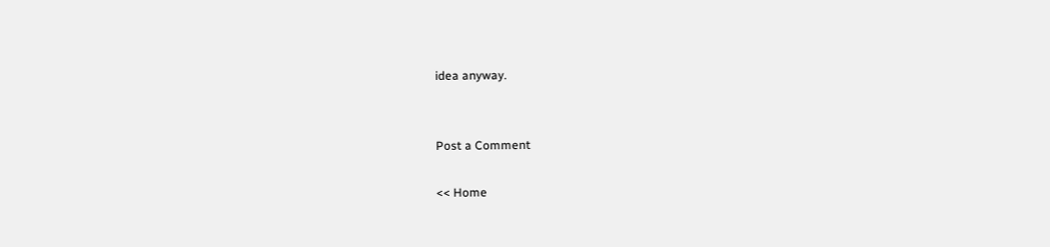idea anyway.


Post a Comment

<< Home